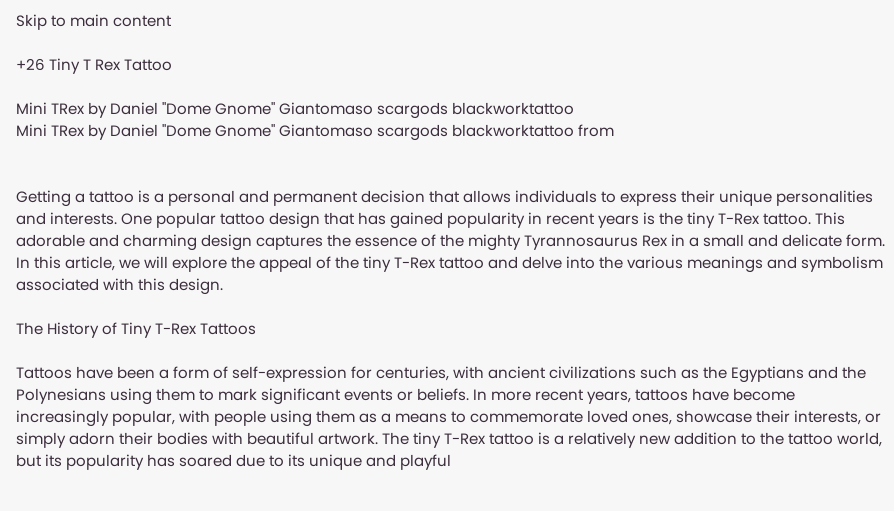Skip to main content

+26 Tiny T Rex Tattoo

Mini TRex by Daniel "Dome Gnome" Giantomaso scargods blackworktattoo
Mini TRex by Daniel "Dome Gnome" Giantomaso scargods blackworktattoo from


Getting a tattoo is a personal and permanent decision that allows individuals to express their unique personalities and interests. One popular tattoo design that has gained popularity in recent years is the tiny T-Rex tattoo. This adorable and charming design captures the essence of the mighty Tyrannosaurus Rex in a small and delicate form. In this article, we will explore the appeal of the tiny T-Rex tattoo and delve into the various meanings and symbolism associated with this design.

The History of Tiny T-Rex Tattoos

Tattoos have been a form of self-expression for centuries, with ancient civilizations such as the Egyptians and the Polynesians using them to mark significant events or beliefs. In more recent years, tattoos have become increasingly popular, with people using them as a means to commemorate loved ones, showcase their interests, or simply adorn their bodies with beautiful artwork. The tiny T-Rex tattoo is a relatively new addition to the tattoo world, but its popularity has soared due to its unique and playful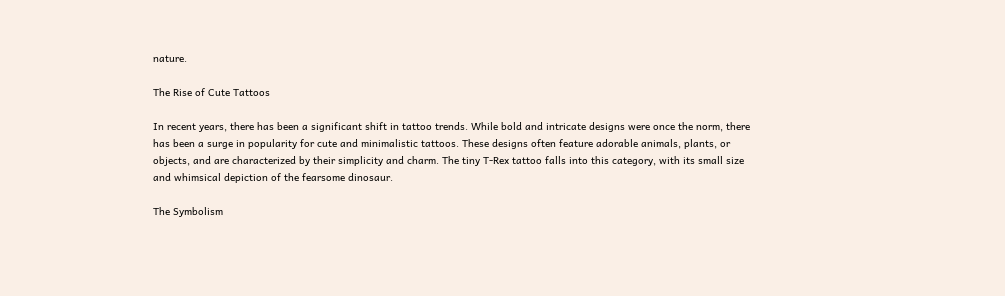nature.

The Rise of Cute Tattoos

In recent years, there has been a significant shift in tattoo trends. While bold and intricate designs were once the norm, there has been a surge in popularity for cute and minimalistic tattoos. These designs often feature adorable animals, plants, or objects, and are characterized by their simplicity and charm. The tiny T-Rex tattoo falls into this category, with its small size and whimsical depiction of the fearsome dinosaur.

The Symbolism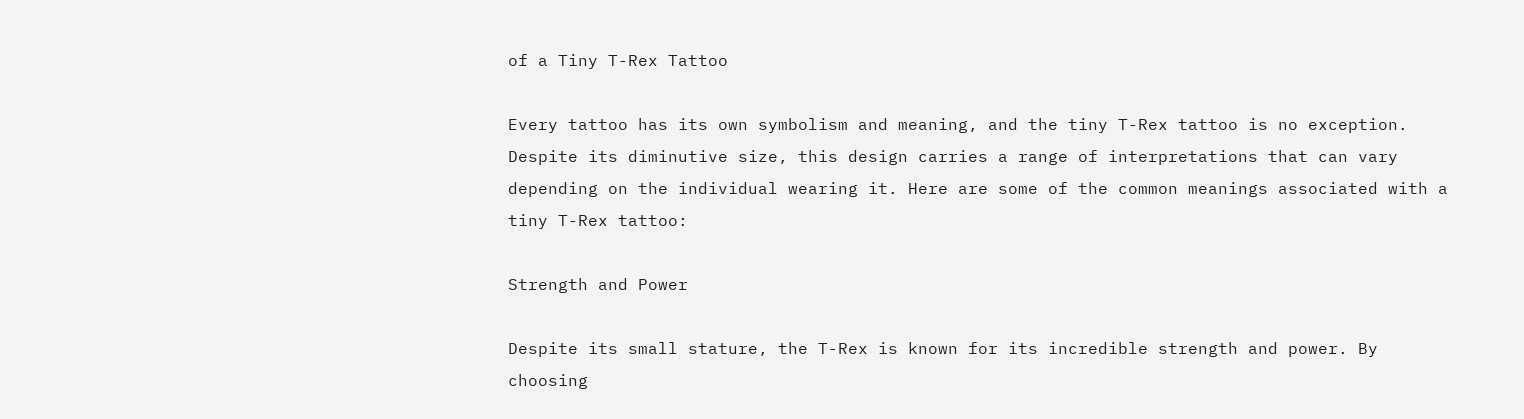of a Tiny T-Rex Tattoo

Every tattoo has its own symbolism and meaning, and the tiny T-Rex tattoo is no exception. Despite its diminutive size, this design carries a range of interpretations that can vary depending on the individual wearing it. Here are some of the common meanings associated with a tiny T-Rex tattoo:

Strength and Power

Despite its small stature, the T-Rex is known for its incredible strength and power. By choosing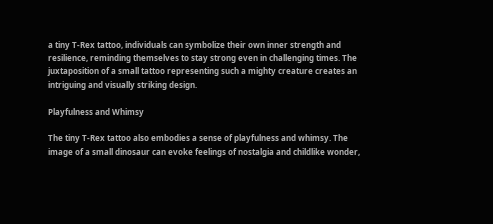a tiny T-Rex tattoo, individuals can symbolize their own inner strength and resilience, reminding themselves to stay strong even in challenging times. The juxtaposition of a small tattoo representing such a mighty creature creates an intriguing and visually striking design.

Playfulness and Whimsy

The tiny T-Rex tattoo also embodies a sense of playfulness and whimsy. The image of a small dinosaur can evoke feelings of nostalgia and childlike wonder,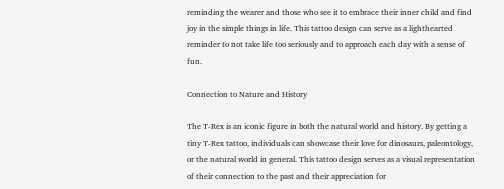reminding the wearer and those who see it to embrace their inner child and find joy in the simple things in life. This tattoo design can serve as a lighthearted reminder to not take life too seriously and to approach each day with a sense of fun.

Connection to Nature and History

The T-Rex is an iconic figure in both the natural world and history. By getting a tiny T-Rex tattoo, individuals can showcase their love for dinosaurs, paleontology, or the natural world in general. This tattoo design serves as a visual representation of their connection to the past and their appreciation for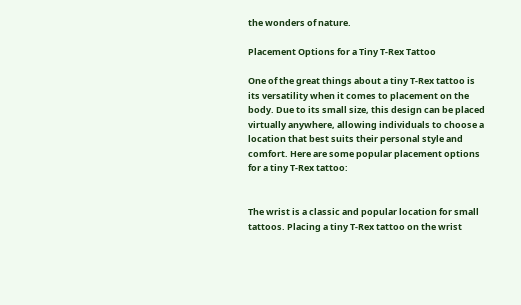the wonders of nature.

Placement Options for a Tiny T-Rex Tattoo

One of the great things about a tiny T-Rex tattoo is its versatility when it comes to placement on the body. Due to its small size, this design can be placed virtually anywhere, allowing individuals to choose a location that best suits their personal style and comfort. Here are some popular placement options for a tiny T-Rex tattoo:


The wrist is a classic and popular location for small tattoos. Placing a tiny T-Rex tattoo on the wrist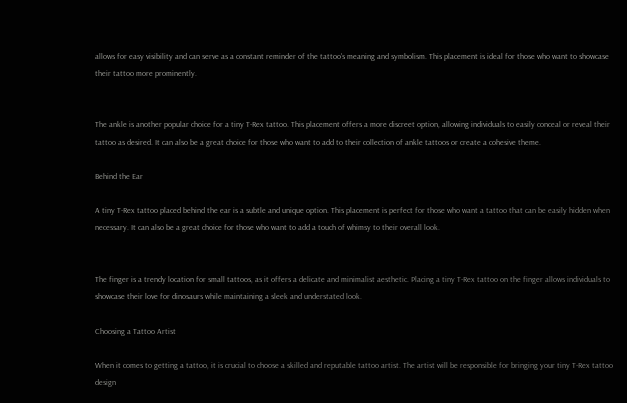allows for easy visibility and can serve as a constant reminder of the tattoo's meaning and symbolism. This placement is ideal for those who want to showcase their tattoo more prominently.


The ankle is another popular choice for a tiny T-Rex tattoo. This placement offers a more discreet option, allowing individuals to easily conceal or reveal their tattoo as desired. It can also be a great choice for those who want to add to their collection of ankle tattoos or create a cohesive theme.

Behind the Ear

A tiny T-Rex tattoo placed behind the ear is a subtle and unique option. This placement is perfect for those who want a tattoo that can be easily hidden when necessary. It can also be a great choice for those who want to add a touch of whimsy to their overall look.


The finger is a trendy location for small tattoos, as it offers a delicate and minimalist aesthetic. Placing a tiny T-Rex tattoo on the finger allows individuals to showcase their love for dinosaurs while maintaining a sleek and understated look.

Choosing a Tattoo Artist

When it comes to getting a tattoo, it is crucial to choose a skilled and reputable tattoo artist. The artist will be responsible for bringing your tiny T-Rex tattoo design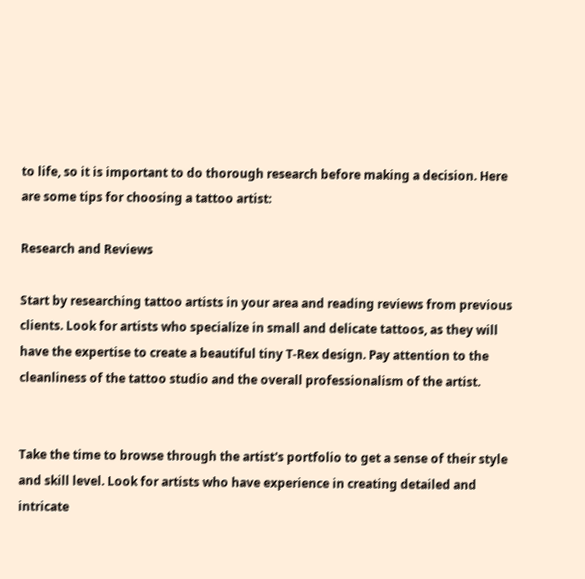to life, so it is important to do thorough research before making a decision. Here are some tips for choosing a tattoo artist:

Research and Reviews

Start by researching tattoo artists in your area and reading reviews from previous clients. Look for artists who specialize in small and delicate tattoos, as they will have the expertise to create a beautiful tiny T-Rex design. Pay attention to the cleanliness of the tattoo studio and the overall professionalism of the artist.


Take the time to browse through the artist's portfolio to get a sense of their style and skill level. Look for artists who have experience in creating detailed and intricate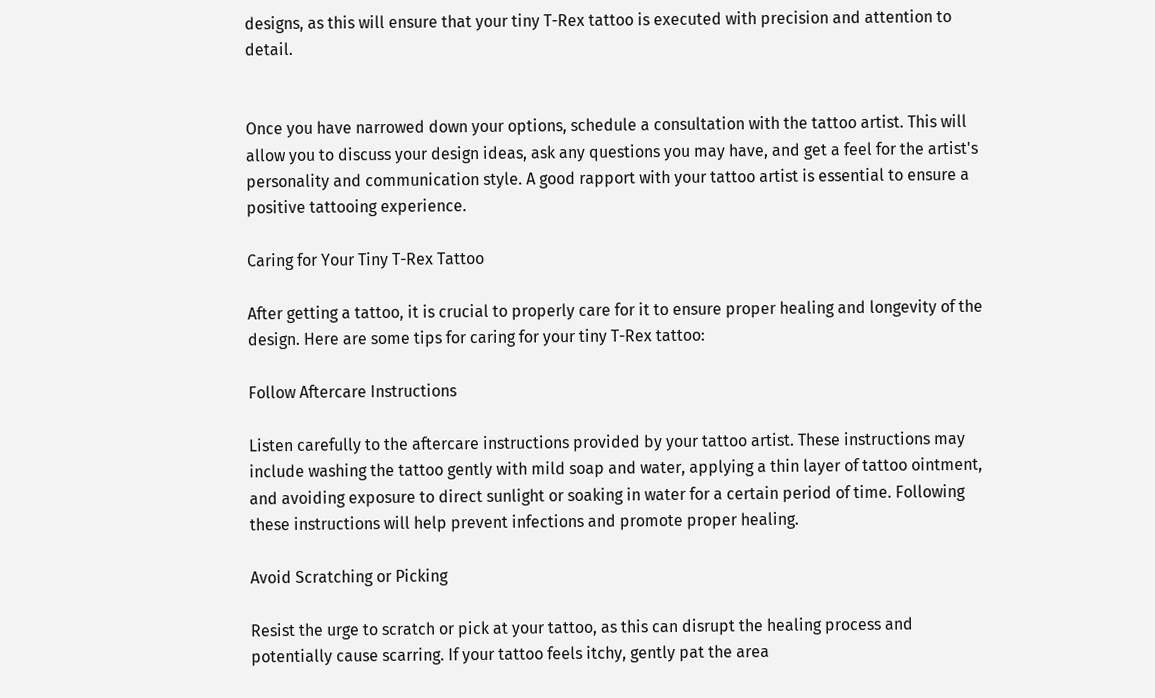designs, as this will ensure that your tiny T-Rex tattoo is executed with precision and attention to detail.


Once you have narrowed down your options, schedule a consultation with the tattoo artist. This will allow you to discuss your design ideas, ask any questions you may have, and get a feel for the artist's personality and communication style. A good rapport with your tattoo artist is essential to ensure a positive tattooing experience.

Caring for Your Tiny T-Rex Tattoo

After getting a tattoo, it is crucial to properly care for it to ensure proper healing and longevity of the design. Here are some tips for caring for your tiny T-Rex tattoo:

Follow Aftercare Instructions

Listen carefully to the aftercare instructions provided by your tattoo artist. These instructions may include washing the tattoo gently with mild soap and water, applying a thin layer of tattoo ointment, and avoiding exposure to direct sunlight or soaking in water for a certain period of time. Following these instructions will help prevent infections and promote proper healing.

Avoid Scratching or Picking

Resist the urge to scratch or pick at your tattoo, as this can disrupt the healing process and potentially cause scarring. If your tattoo feels itchy, gently pat the area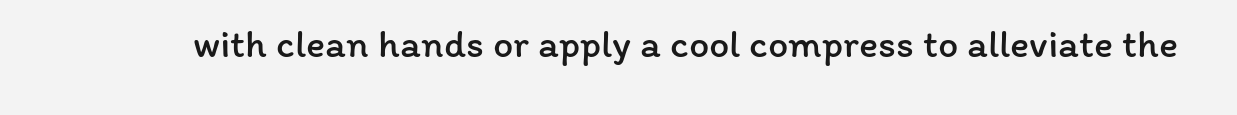with clean hands or apply a cool compress to alleviate the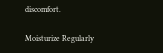discomfort.

Moisturize Regularly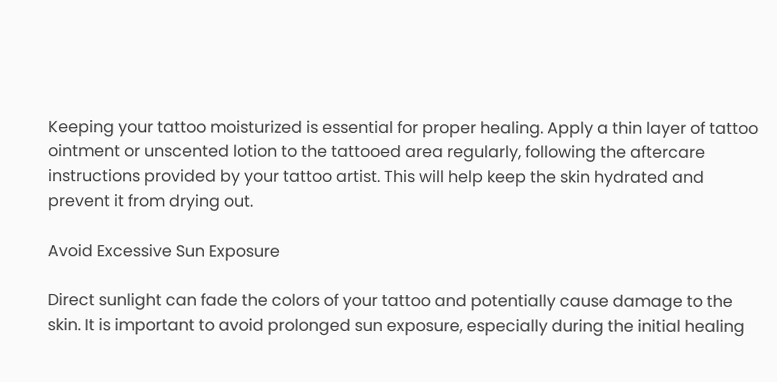Keeping your tattoo moisturized is essential for proper healing. Apply a thin layer of tattoo ointment or unscented lotion to the tattooed area regularly, following the aftercare instructions provided by your tattoo artist. This will help keep the skin hydrated and prevent it from drying out.

Avoid Excessive Sun Exposure

Direct sunlight can fade the colors of your tattoo and potentially cause damage to the skin. It is important to avoid prolonged sun exposure, especially during the initial healing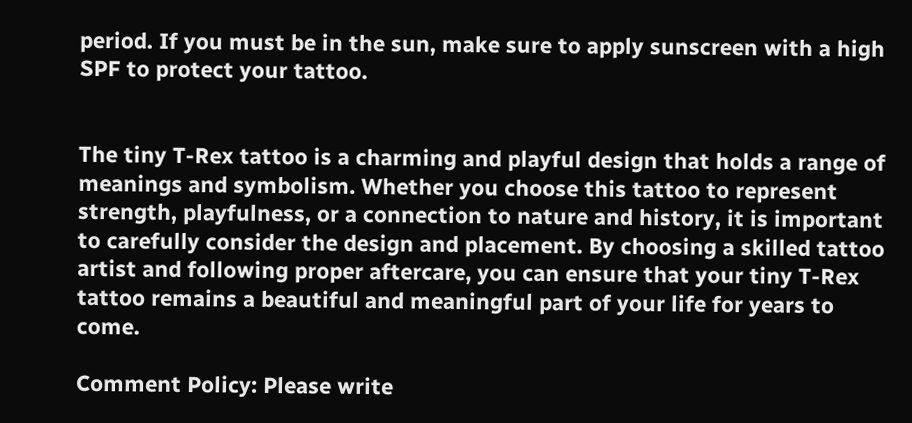period. If you must be in the sun, make sure to apply sunscreen with a high SPF to protect your tattoo.


The tiny T-Rex tattoo is a charming and playful design that holds a range of meanings and symbolism. Whether you choose this tattoo to represent strength, playfulness, or a connection to nature and history, it is important to carefully consider the design and placement. By choosing a skilled tattoo artist and following proper aftercare, you can ensure that your tiny T-Rex tattoo remains a beautiful and meaningful part of your life for years to come.

Comment Policy: Please write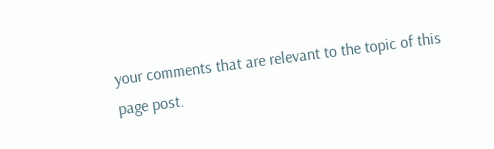your comments that are relevant to the topic of this page post.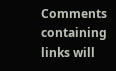Comments containing links will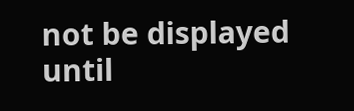not be displayed until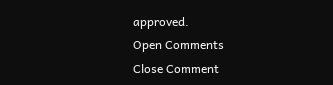approved.
Open Comments
Close Comment